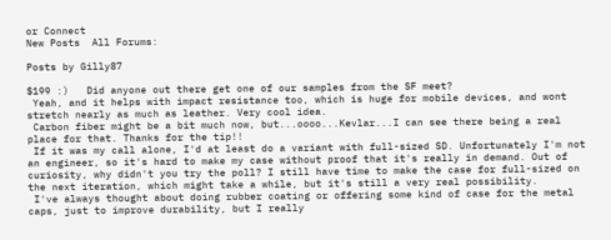or Connect
New Posts  All Forums:

Posts by Gilly87

$199 :)   Did anyone out there get one of our samples from the SF meet?
 Yeah, and it helps with impact resistance too, which is huge for mobile devices, and wont stretch nearly as much as leather. Very cool idea.
 Carbon fiber might be a bit much now, but...oooo...Kevlar...I can see there being a real place for that. Thanks for the tip!!
 If it was my call alone, I'd at least do a variant with full-sized SD. Unfortunately I'm not an engineer, so it's hard to make my case without proof that it's really in demand. Out of curiosity, why didn't you try the poll? I still have time to make the case for full-sized on the next iteration, which might take a while, but it's still a very real possibility.
 I've always thought about doing rubber coating or offering some kind of case for the metal caps, just to improve durability, but I really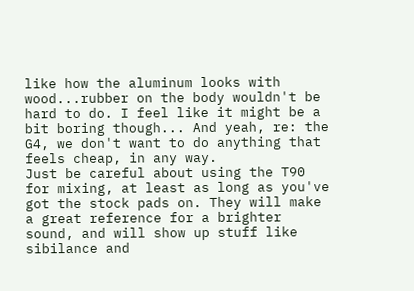like how the aluminum looks with wood...rubber on the body wouldn't be hard to do. I feel like it might be a bit boring though... And yeah, re: the G4, we don't want to do anything that feels cheap, in any way.
Just be careful about using the T90 for mixing, at least as long as you've got the stock pads on. They will make a great reference for a brighter sound, and will show up stuff like sibilance and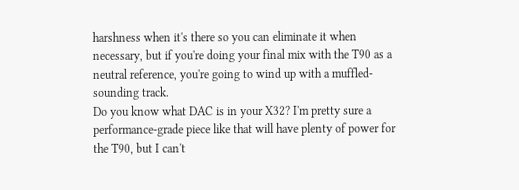harshness when it's there so you can eliminate it when necessary, but if you're doing your final mix with the T90 as a neutral reference, you're going to wind up with a muffled-sounding track.
Do you know what DAC is in your X32? I'm pretty sure a performance-grade piece like that will have plenty of power for the T90, but I can't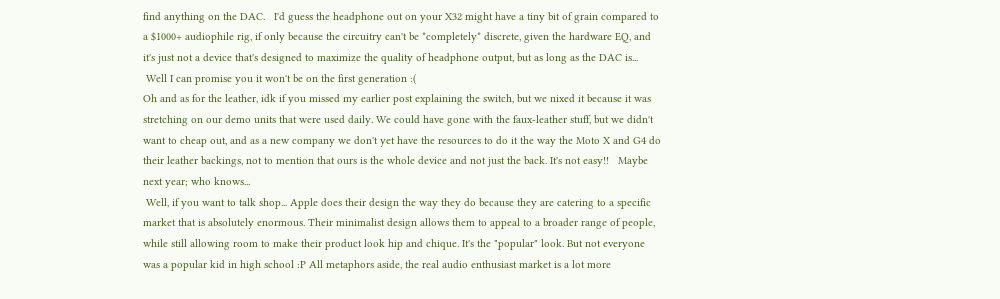find anything on the DAC.   I'd guess the headphone out on your X32 might have a tiny bit of grain compared to a $1000+ audiophile rig, if only because the circuitry can't be *completely* discrete, given the hardware EQ, and it's just not a device that's designed to maximize the quality of headphone output, but as long as the DAC is...
 Well I can promise you it won't be on the first generation :(
Oh and as for the leather, idk if you missed my earlier post explaining the switch, but we nixed it because it was stretching on our demo units that were used daily. We could have gone with the faux-leather stuff, but we didn't want to cheap out, and as a new company we don't yet have the resources to do it the way the Moto X and G4 do their leather backings, not to mention that ours is the whole device and not just the back. It's not easy!!   Maybe next year; who knows...
 Well, if you want to talk shop... Apple does their design the way they do because they are catering to a specific market that is absolutely enormous. Their minimalist design allows them to appeal to a broader range of people, while still allowing room to make their product look hip and chique. It's the "popular" look. But not everyone was a popular kid in high school :P All metaphors aside, the real audio enthusiast market is a lot more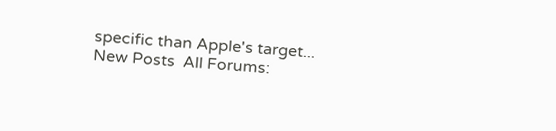specific than Apple's target...
New Posts  All Forums: